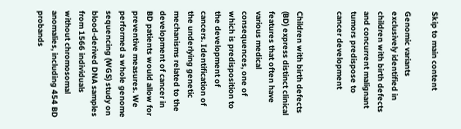Skip to main content

Genomic variants exclusively identified in children with birth defects and concurrent malignant tumors predispose to cancer development


Children with birth defects (BD) express distinct clinical features that often have various medical consequences, one of which is predisposition to the development of cancers. Identification of the underlying genetic mechanisms related to the development of cancer in BD patients would allow for preventive measures. We performed a whole genome sequencing (WGS) study on blood-derived DNA samples from 1566 individuals without chromosomal anomalies, including 454 BD probands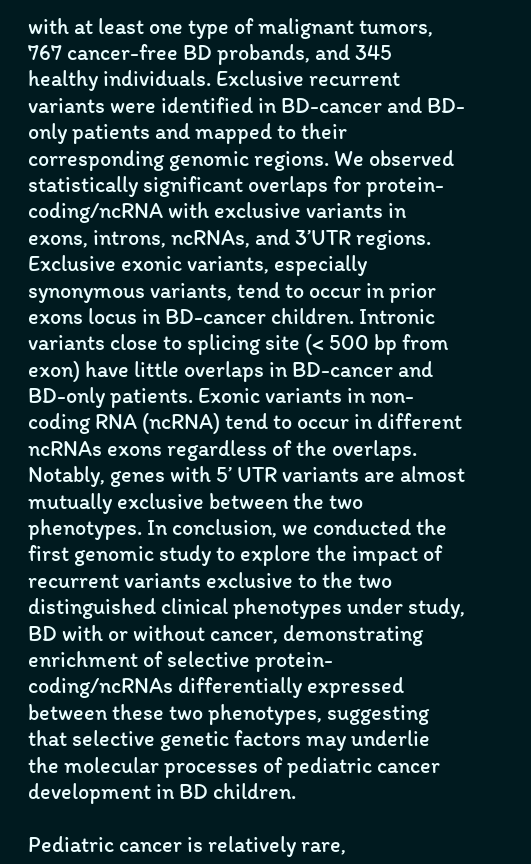with at least one type of malignant tumors, 767 cancer-free BD probands, and 345 healthy individuals. Exclusive recurrent variants were identified in BD-cancer and BD-only patients and mapped to their corresponding genomic regions. We observed statistically significant overlaps for protein-coding/ncRNA with exclusive variants in exons, introns, ncRNAs, and 3’UTR regions. Exclusive exonic variants, especially synonymous variants, tend to occur in prior exons locus in BD-cancer children. Intronic variants close to splicing site (< 500 bp from exon) have little overlaps in BD-cancer and BD-only patients. Exonic variants in non-coding RNA (ncRNA) tend to occur in different ncRNAs exons regardless of the overlaps. Notably, genes with 5’ UTR variants are almost mutually exclusive between the two phenotypes. In conclusion, we conducted the first genomic study to explore the impact of recurrent variants exclusive to the two distinguished clinical phenotypes under study, BD with or without cancer, demonstrating enrichment of selective protein-coding/ncRNAs differentially expressed between these two phenotypes, suggesting that selective genetic factors may underlie the molecular processes of pediatric cancer development in BD children.

Pediatric cancer is relatively rare,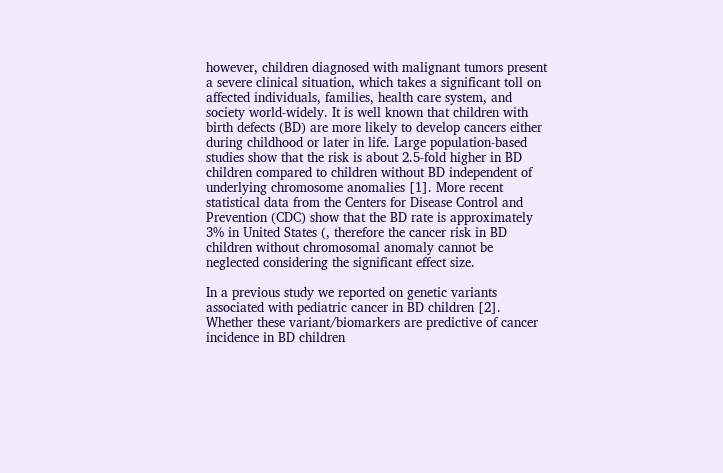however, children diagnosed with malignant tumors present a severe clinical situation, which takes a significant toll on affected individuals, families, health care system, and society world-widely. It is well known that children with birth defects (BD) are more likely to develop cancers either during childhood or later in life. Large population-based studies show that the risk is about 2.5-fold higher in BD children compared to children without BD independent of underlying chromosome anomalies [1]. More recent statistical data from the Centers for Disease Control and Prevention (CDC) show that the BD rate is approximately 3% in United States (, therefore the cancer risk in BD children without chromosomal anomaly cannot be neglected considering the significant effect size.

In a previous study we reported on genetic variants associated with pediatric cancer in BD children [2]. Whether these variant/biomarkers are predictive of cancer incidence in BD children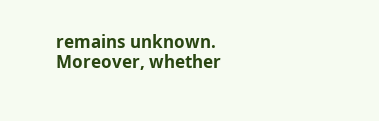remains unknown. Moreover, whether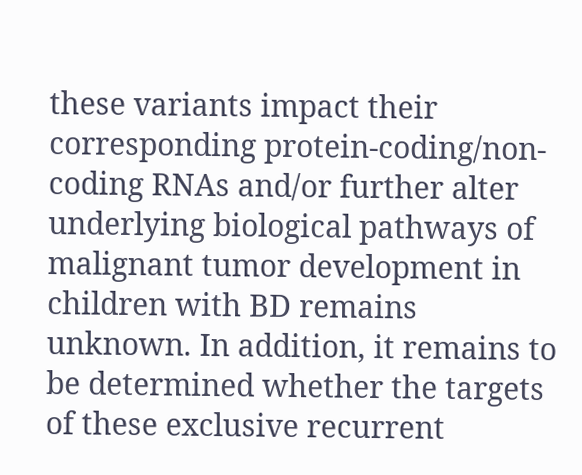these variants impact their corresponding protein-coding/non-coding RNAs and/or further alter underlying biological pathways of malignant tumor development in children with BD remains unknown. In addition, it remains to be determined whether the targets of these exclusive recurrent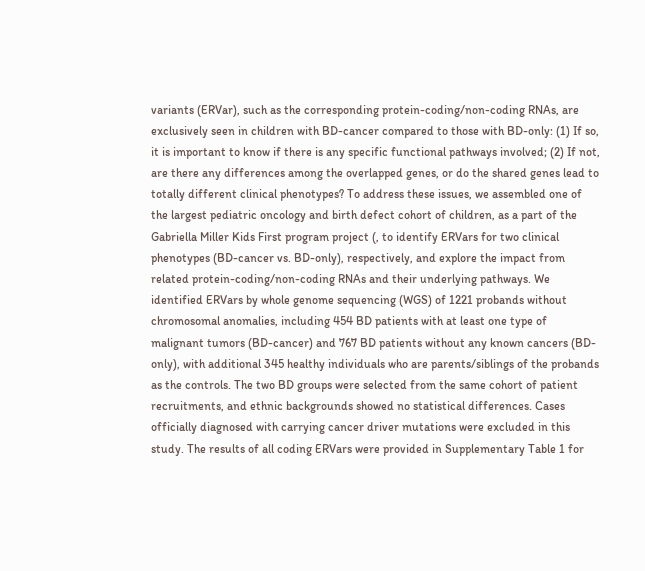variants (ERVar), such as the corresponding protein-coding/non-coding RNAs, are exclusively seen in children with BD-cancer compared to those with BD-only: (1) If so, it is important to know if there is any specific functional pathways involved; (2) If not, are there any differences among the overlapped genes, or do the shared genes lead to totally different clinical phenotypes? To address these issues, we assembled one of the largest pediatric oncology and birth defect cohort of children, as a part of the Gabriella Miller Kids First program project (, to identify ERVars for two clinical phenotypes (BD-cancer vs. BD-only), respectively, and explore the impact from related protein-coding/non-coding RNAs and their underlying pathways. We identified ERVars by whole genome sequencing (WGS) of 1221 probands without chromosomal anomalies, including 454 BD patients with at least one type of malignant tumors (BD-cancer) and 767 BD patients without any known cancers (BD-only), with additional 345 healthy individuals who are parents/siblings of the probands as the controls. The two BD groups were selected from the same cohort of patient recruitments, and ethnic backgrounds showed no statistical differences. Cases officially diagnosed with carrying cancer driver mutations were excluded in this study. The results of all coding ERVars were provided in Supplementary Table 1 for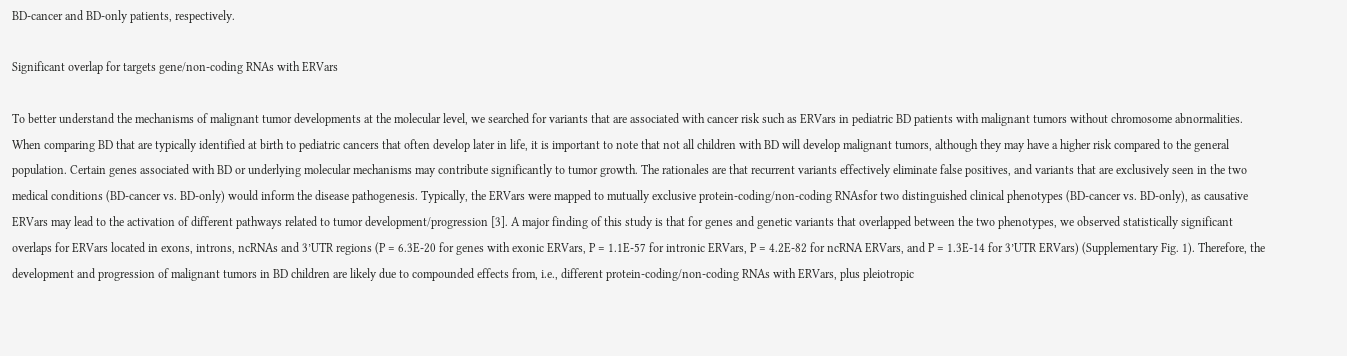BD-cancer and BD-only patients, respectively.

Significant overlap for targets gene/non-coding RNAs with ERVars

To better understand the mechanisms of malignant tumor developments at the molecular level, we searched for variants that are associated with cancer risk such as ERVars in pediatric BD patients with malignant tumors without chromosome abnormalities. When comparing BD that are typically identified at birth to pediatric cancers that often develop later in life, it is important to note that not all children with BD will develop malignant tumors, although they may have a higher risk compared to the general population. Certain genes associated with BD or underlying molecular mechanisms may contribute significantly to tumor growth. The rationales are that recurrent variants effectively eliminate false positives, and variants that are exclusively seen in the two medical conditions (BD-cancer vs. BD-only) would inform the disease pathogenesis. Typically, the ERVars were mapped to mutually exclusive protein-coding/non-coding RNAsfor two distinguished clinical phenotypes (BD-cancer vs. BD-only), as causative ERVars may lead to the activation of different pathways related to tumor development/progression [3]. A major finding of this study is that for genes and genetic variants that overlapped between the two phenotypes, we observed statistically significant overlaps for ERVars located in exons, introns, ncRNAs and 3’UTR regions (P = 6.3E-20 for genes with exonic ERVars, P = 1.1E-57 for intronic ERVars, P = 4.2E-82 for ncRNA ERVars, and P = 1.3E-14 for 3’UTR ERVars) (Supplementary Fig. 1). Therefore, the development and progression of malignant tumors in BD children are likely due to compounded effects from, i.e., different protein-coding/non-coding RNAs with ERVars, plus pleiotropic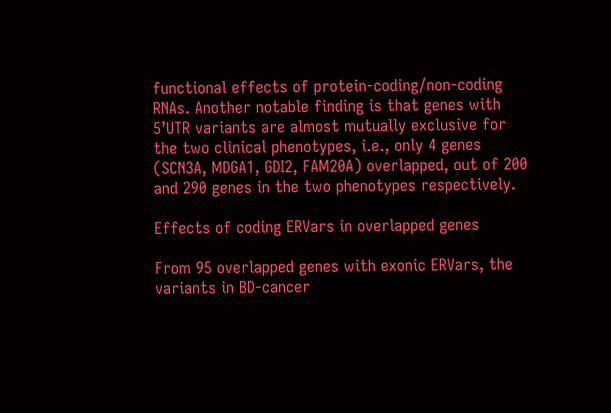functional effects of protein-coding/non-coding RNAs. Another notable finding is that genes with 5’UTR variants are almost mutually exclusive for the two clinical phenotypes, i.e., only 4 genes (SCN3A, MDGA1, GDI2, FAM20A) overlapped, out of 200 and 290 genes in the two phenotypes respectively.

Effects of coding ERVars in overlapped genes

From 95 overlapped genes with exonic ERVars, the variants in BD-cancer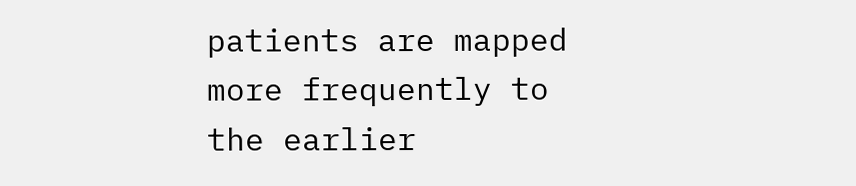patients are mapped more frequently to the earlier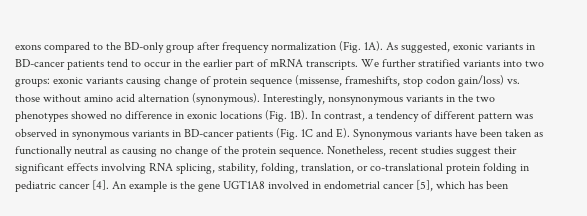exons compared to the BD-only group after frequency normalization (Fig. 1A). As suggested, exonic variants in BD-cancer patients tend to occur in the earlier part of mRNA transcripts. We further stratified variants into two groups: exonic variants causing change of protein sequence (missense, frameshifts, stop codon gain/loss) vs. those without amino acid alternation (synonymous). Interestingly, nonsynonymous variants in the two phenotypes showed no difference in exonic locations (Fig. 1B). In contrast, a tendency of different pattern was observed in synonymous variants in BD-cancer patients (Fig. 1C and E). Synonymous variants have been taken as functionally neutral as causing no change of the protein sequence. Nonetheless, recent studies suggest their significant effects involving RNA splicing, stability, folding, translation, or co-translational protein folding in pediatric cancer [4]. An example is the gene UGT1A8 involved in endometrial cancer [5], which has been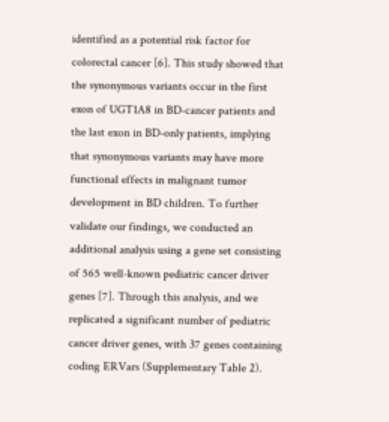identified as a potential risk factor for colorectal cancer [6]. This study showed that the synonymous variants occur in the first exon of UGT1A8 in BD-cancer patients and the last exon in BD-only patients, implying that synonymous variants may have more functional effects in malignant tumor development in BD children. To further validate our findings, we conducted an additional analysis using a gene set consisting of 565 well-known pediatric cancer driver genes [7]. Through this analysis, and we replicated a significant number of pediatric cancer driver genes, with 37 genes containing coding ERVars (Supplementary Table 2).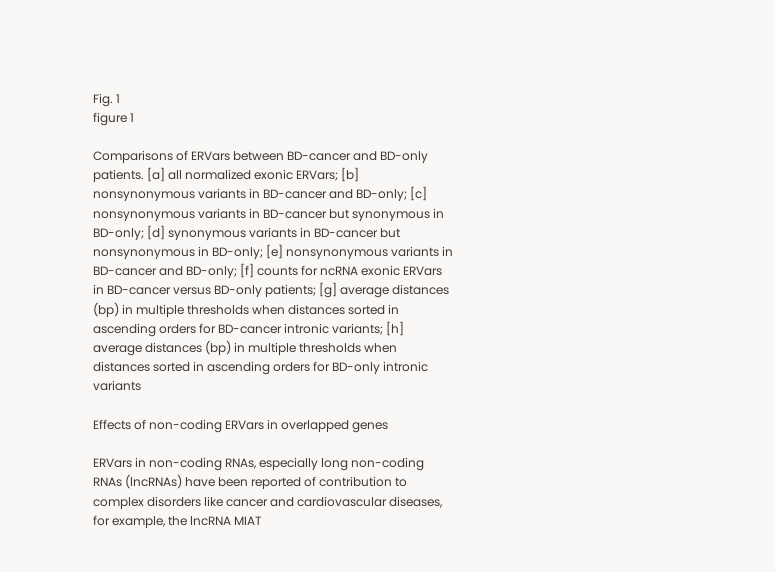Fig. 1
figure 1

Comparisons of ERVars between BD-cancer and BD-only patients. [a] all normalized exonic ERVars; [b] nonsynonymous variants in BD-cancer and BD-only; [c] nonsynonymous variants in BD-cancer but synonymous in BD-only; [d] synonymous variants in BD-cancer but nonsynonymous in BD-only; [e] nonsynonymous variants in BD-cancer and BD-only; [f] counts for ncRNA exonic ERVars in BD-cancer versus BD-only patients; [g] average distances (bp) in multiple thresholds when distances sorted in ascending orders for BD-cancer intronic variants; [h] average distances (bp) in multiple thresholds when distances sorted in ascending orders for BD-only intronic variants

Effects of non-coding ERVars in overlapped genes

ERVars in non-coding RNAs, especially long non-coding RNAs (lncRNAs) have been reported of contribution to complex disorders like cancer and cardiovascular diseases, for example, the lncRNA MIAT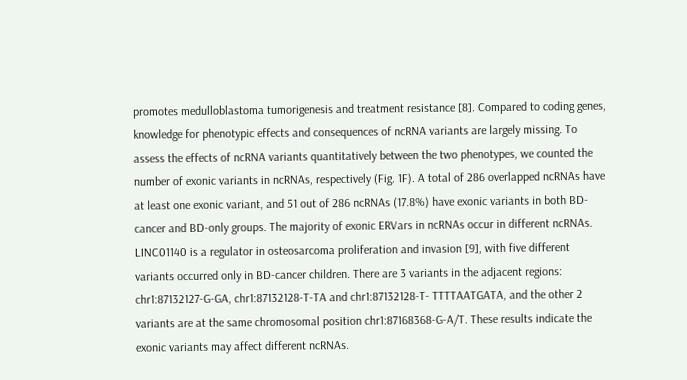promotes medulloblastoma tumorigenesis and treatment resistance [8]. Compared to coding genes, knowledge for phenotypic effects and consequences of ncRNA variants are largely missing. To assess the effects of ncRNA variants quantitatively between the two phenotypes, we counted the number of exonic variants in ncRNAs, respectively (Fig. 1F). A total of 286 overlapped ncRNAs have at least one exonic variant, and 51 out of 286 ncRNAs (17.8%) have exonic variants in both BD-cancer and BD-only groups. The majority of exonic ERVars in ncRNAs occur in different ncRNAs. LINC01140 is a regulator in osteosarcoma proliferation and invasion [9], with five different variants occurred only in BD-cancer children. There are 3 variants in the adjacent regions: chr1:87132127-G-GA, chr1:87132128-T-TA and chr1:87132128-T- TTTTAATGATA, and the other 2 variants are at the same chromosomal position chr1:87168368-G-A/T. These results indicate the exonic variants may affect different ncRNAs.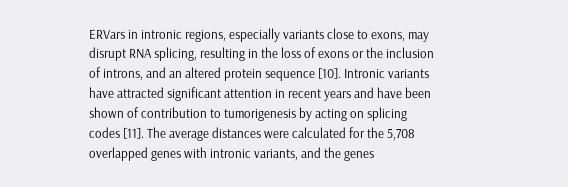ERVars in intronic regions, especially variants close to exons, may disrupt RNA splicing, resulting in the loss of exons or the inclusion of introns, and an altered protein sequence [10]. Intronic variants have attracted significant attention in recent years and have been shown of contribution to tumorigenesis by acting on splicing codes [11]. The average distances were calculated for the 5,708 overlapped genes with intronic variants, and the genes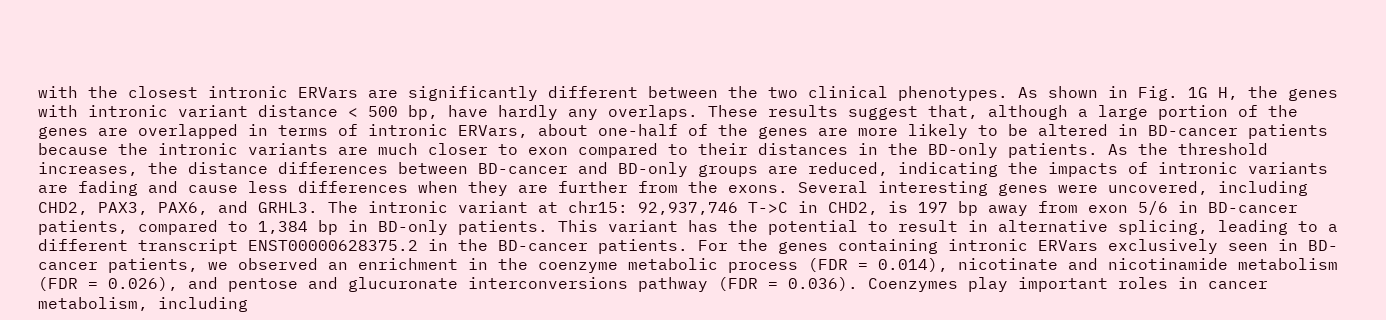with the closest intronic ERVars are significantly different between the two clinical phenotypes. As shown in Fig. 1G H, the genes with intronic variant distance < 500 bp, have hardly any overlaps. These results suggest that, although a large portion of the genes are overlapped in terms of intronic ERVars, about one-half of the genes are more likely to be altered in BD-cancer patients because the intronic variants are much closer to exon compared to their distances in the BD-only patients. As the threshold increases, the distance differences between BD-cancer and BD-only groups are reduced, indicating the impacts of intronic variants are fading and cause less differences when they are further from the exons. Several interesting genes were uncovered, including CHD2, PAX3, PAX6, and GRHL3. The intronic variant at chr15: 92,937,746 T->C in CHD2, is 197 bp away from exon 5/6 in BD-cancer patients, compared to 1,384 bp in BD-only patients. This variant has the potential to result in alternative splicing, leading to a different transcript ENST00000628375.2 in the BD-cancer patients. For the genes containing intronic ERVars exclusively seen in BD-cancer patients, we observed an enrichment in the coenzyme metabolic process (FDR = 0.014), nicotinate and nicotinamide metabolism (FDR = 0.026), and pentose and glucuronate interconversions pathway (FDR = 0.036). Coenzymes play important roles in cancer metabolism, including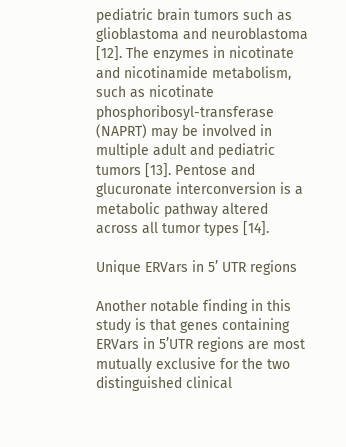pediatric brain tumors such as glioblastoma and neuroblastoma [12]. The enzymes in nicotinate and nicotinamide metabolism, such as nicotinate phosphoribosyl-transferase (NAPRT) may be involved in multiple adult and pediatric tumors [13]. Pentose and glucuronate interconversion is a metabolic pathway altered across all tumor types [14].

Unique ERVars in 5’ UTR regions

Another notable finding in this study is that genes containing ERVars in 5’UTR regions are most mutually exclusive for the two distinguished clinical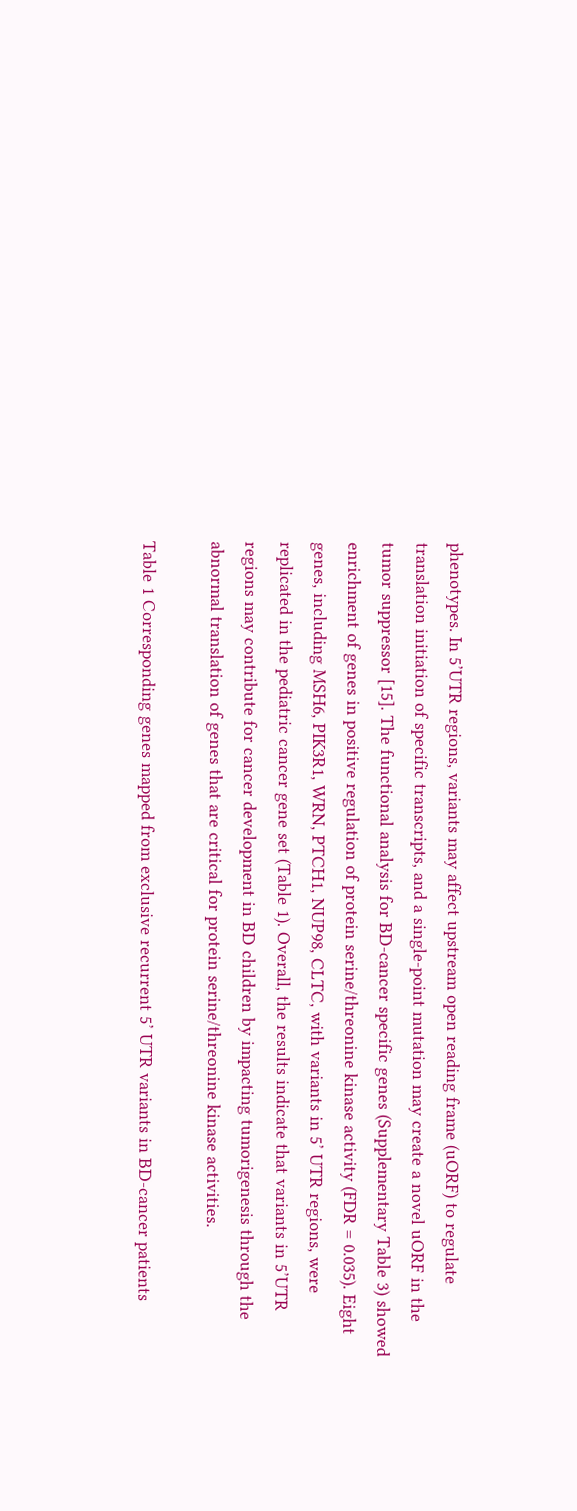phenotypes. In 5’UTR regions, variants may affect upstream open reading frame (uORF) to regulate translation initiation of specific transcripts, and a single-point mutation may create a novel uORF in the tumor suppressor [15]. The functional analysis for BD-cancer specific genes (Supplementary Table 3) showed enrichment of genes in positive regulation of protein serine/threonine kinase activity (FDR = 0.035). Eight genes, including MSH6, PIK3R1, WRN, PTCH1, NUP98, CLTC, with variants in 5’ UTR regions, were replicated in the pediatric cancer gene set (Table 1). Overall, the results indicate that variants in 5’UTR regions may contribute for cancer development in BD children by impacting tumorigenesis through the abnormal translation of genes that are critical for protein serine/threonine kinase activities.

Table 1 Corresponding genes mapped from exclusive recurrent 5’ UTR variants in BD-cancer patients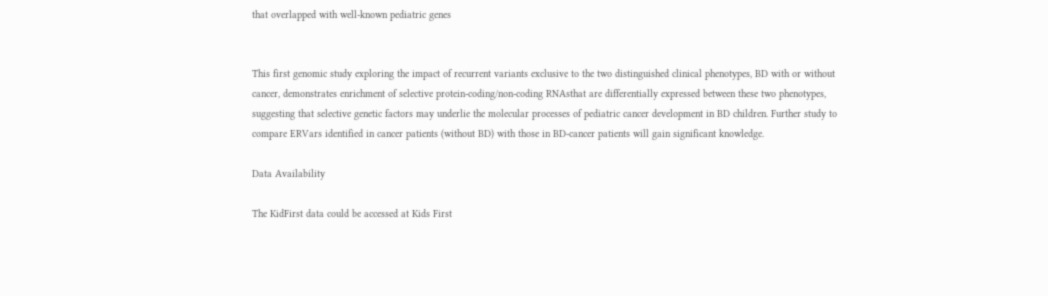that overlapped with well-known pediatric genes


This first genomic study exploring the impact of recurrent variants exclusive to the two distinguished clinical phenotypes, BD with or without cancer, demonstrates enrichment of selective protein-coding/non-coding RNAsthat are differentially expressed between these two phenotypes, suggesting that selective genetic factors may underlie the molecular processes of pediatric cancer development in BD children. Further study to compare ERVars identified in cancer patients (without BD) with those in BD-cancer patients will gain significant knowledge.

Data Availability

The KidFirst data could be accessed at Kids First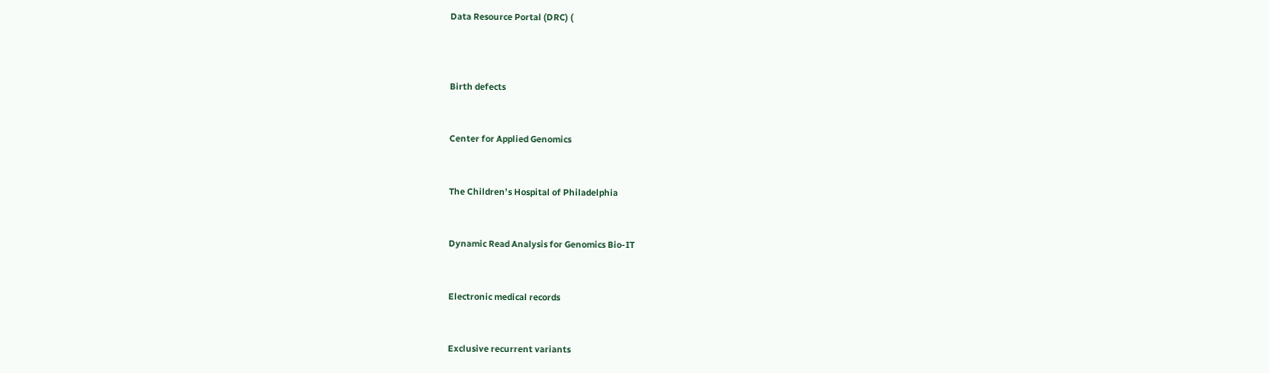Data Resource Portal (DRC) (



Birth defects


Center for Applied Genomics


The Children’s Hospital of Philadelphia


Dynamic Read Analysis for Genomics Bio-IT


Electronic medical records


Exclusive recurrent variants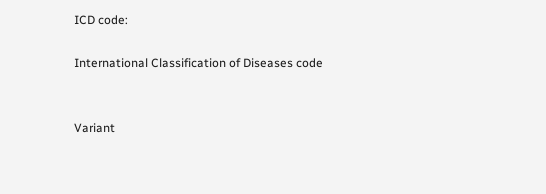ICD code:

International Classification of Diseases code


Variant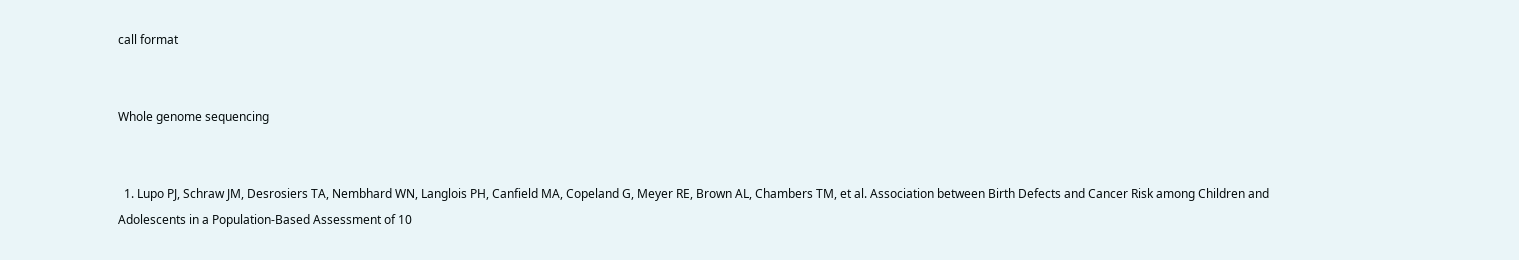call format


Whole genome sequencing


  1. Lupo PJ, Schraw JM, Desrosiers TA, Nembhard WN, Langlois PH, Canfield MA, Copeland G, Meyer RE, Brown AL, Chambers TM, et al. Association between Birth Defects and Cancer Risk among Children and Adolescents in a Population-Based Assessment of 10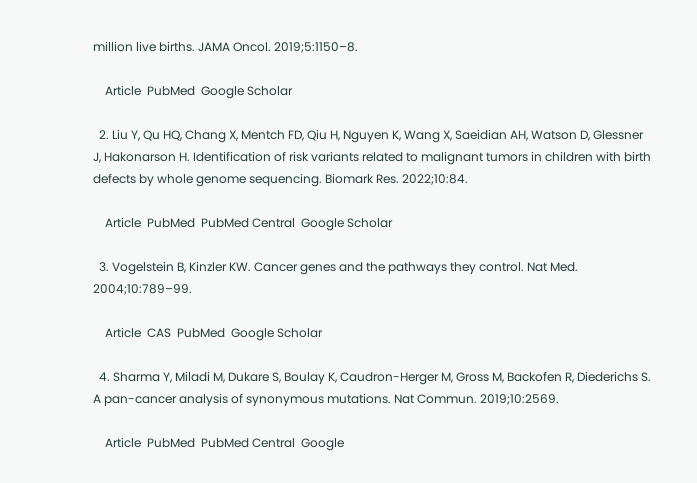million live births. JAMA Oncol. 2019;5:1150–8.

    Article  PubMed  Google Scholar

  2. Liu Y, Qu HQ, Chang X, Mentch FD, Qiu H, Nguyen K, Wang X, Saeidian AH, Watson D, Glessner J, Hakonarson H. Identification of risk variants related to malignant tumors in children with birth defects by whole genome sequencing. Biomark Res. 2022;10:84.

    Article  PubMed  PubMed Central  Google Scholar

  3. Vogelstein B, Kinzler KW. Cancer genes and the pathways they control. Nat Med. 2004;10:789–99.

    Article  CAS  PubMed  Google Scholar

  4. Sharma Y, Miladi M, Dukare S, Boulay K, Caudron-Herger M, Gross M, Backofen R, Diederichs S. A pan-cancer analysis of synonymous mutations. Nat Commun. 2019;10:2569.

    Article  PubMed  PubMed Central  Google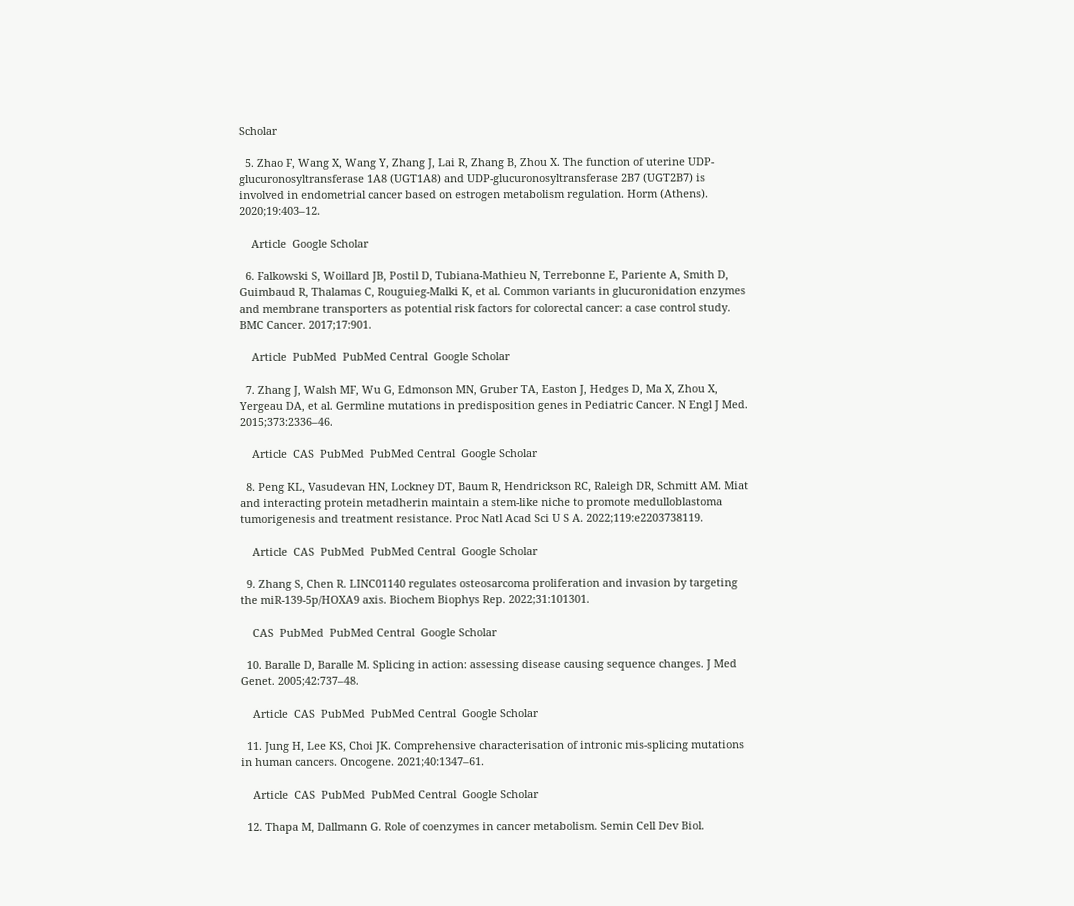Scholar

  5. Zhao F, Wang X, Wang Y, Zhang J, Lai R, Zhang B, Zhou X. The function of uterine UDP-glucuronosyltransferase 1A8 (UGT1A8) and UDP-glucuronosyltransferase 2B7 (UGT2B7) is involved in endometrial cancer based on estrogen metabolism regulation. Horm (Athens). 2020;19:403–12.

    Article  Google Scholar

  6. Falkowski S, Woillard JB, Postil D, Tubiana-Mathieu N, Terrebonne E, Pariente A, Smith D, Guimbaud R, Thalamas C, Rouguieg-Malki K, et al. Common variants in glucuronidation enzymes and membrane transporters as potential risk factors for colorectal cancer: a case control study. BMC Cancer. 2017;17:901.

    Article  PubMed  PubMed Central  Google Scholar

  7. Zhang J, Walsh MF, Wu G, Edmonson MN, Gruber TA, Easton J, Hedges D, Ma X, Zhou X, Yergeau DA, et al. Germline mutations in predisposition genes in Pediatric Cancer. N Engl J Med. 2015;373:2336–46.

    Article  CAS  PubMed  PubMed Central  Google Scholar

  8. Peng KL, Vasudevan HN, Lockney DT, Baum R, Hendrickson RC, Raleigh DR, Schmitt AM. Miat and interacting protein metadherin maintain a stem-like niche to promote medulloblastoma tumorigenesis and treatment resistance. Proc Natl Acad Sci U S A. 2022;119:e2203738119.

    Article  CAS  PubMed  PubMed Central  Google Scholar

  9. Zhang S, Chen R. LINC01140 regulates osteosarcoma proliferation and invasion by targeting the miR-139-5p/HOXA9 axis. Biochem Biophys Rep. 2022;31:101301.

    CAS  PubMed  PubMed Central  Google Scholar

  10. Baralle D, Baralle M. Splicing in action: assessing disease causing sequence changes. J Med Genet. 2005;42:737–48.

    Article  CAS  PubMed  PubMed Central  Google Scholar

  11. Jung H, Lee KS, Choi JK. Comprehensive characterisation of intronic mis-splicing mutations in human cancers. Oncogene. 2021;40:1347–61.

    Article  CAS  PubMed  PubMed Central  Google Scholar

  12. Thapa M, Dallmann G. Role of coenzymes in cancer metabolism. Semin Cell Dev Biol.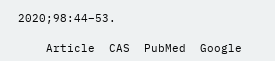2020;98:44–53.

    Article  CAS  PubMed  Google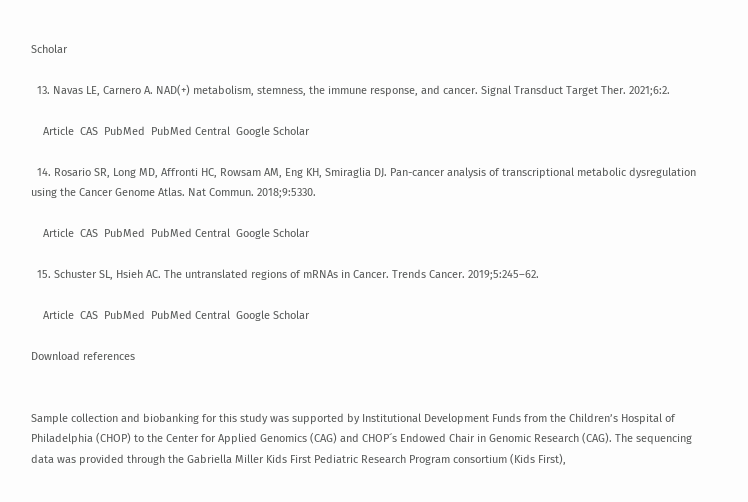Scholar

  13. Navas LE, Carnero A. NAD(+) metabolism, stemness, the immune response, and cancer. Signal Transduct Target Ther. 2021;6:2.

    Article  CAS  PubMed  PubMed Central  Google Scholar

  14. Rosario SR, Long MD, Affronti HC, Rowsam AM, Eng KH, Smiraglia DJ. Pan-cancer analysis of transcriptional metabolic dysregulation using the Cancer Genome Atlas. Nat Commun. 2018;9:5330.

    Article  CAS  PubMed  PubMed Central  Google Scholar

  15. Schuster SL, Hsieh AC. The untranslated regions of mRNAs in Cancer. Trends Cancer. 2019;5:245–62.

    Article  CAS  PubMed  PubMed Central  Google Scholar

Download references


Sample collection and biobanking for this study was supported by Institutional Development Funds from the Children’s Hospital of Philadelphia (CHOP) to the Center for Applied Genomics (CAG) and CHOP´s Endowed Chair in Genomic Research (CAG). The sequencing data was provided through the Gabriella Miller Kids First Pediatric Research Program consortium (Kids First),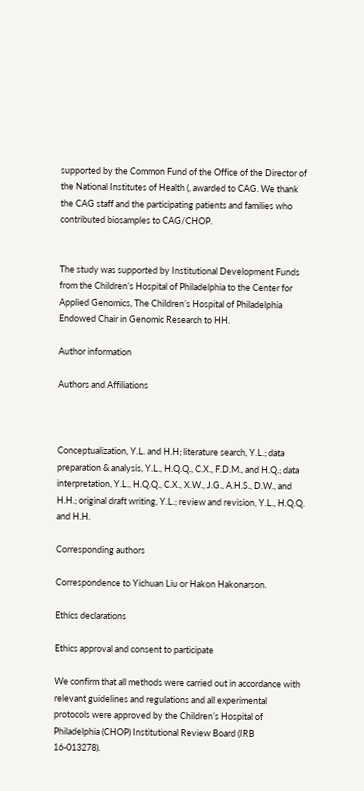supported by the Common Fund of the Office of the Director of the National Institutes of Health (, awarded to CAG. We thank the CAG staff and the participating patients and families who contributed biosamples to CAG/CHOP.


The study was supported by Institutional Development Funds from the Children’s Hospital of Philadelphia to the Center for Applied Genomics, The Children’s Hospital of Philadelphia Endowed Chair in Genomic Research to HH.

Author information

Authors and Affiliations



Conceptualization, Y.L. and H.H; literature search, Y.L.; data preparation & analysis, Y.L., H.Q.Q., C.X., F.D.M., and H.Q.; data interpretation, Y.L., H.Q.Q., C.X., X.W., J.G., A.H.S., D.W., and H.H.; original draft writing, Y.L.; review and revision, Y.L., H.Q.Q. and H.H.

Corresponding authors

Correspondence to Yichuan Liu or Hakon Hakonarson.

Ethics declarations

Ethics approval and consent to participate

We confirm that all methods were carried out in accordance with relevant guidelines and regulations and all experimental protocols were approved by the Children’s Hospital of Philadelphia (CHOP) Institutional Review Board (IRB 16-013278).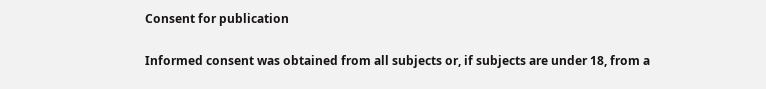Consent for publication

Informed consent was obtained from all subjects or, if subjects are under 18, from a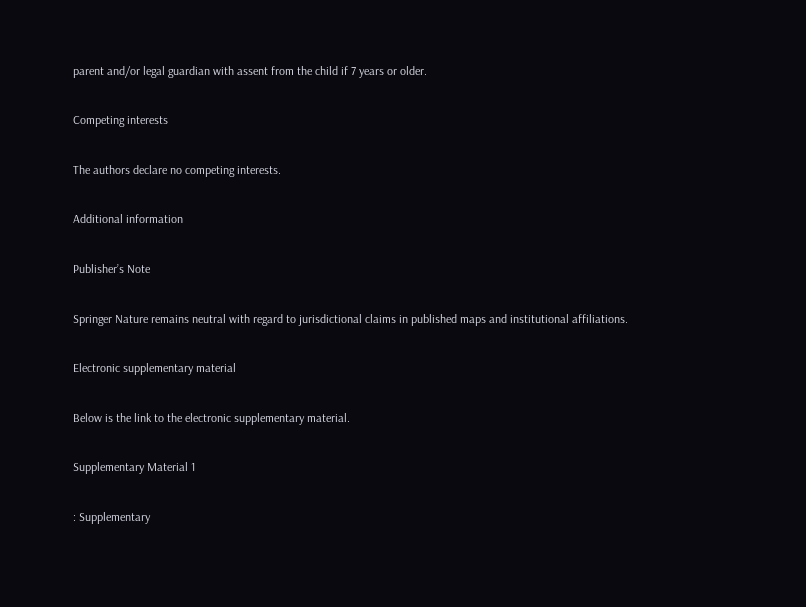parent and/or legal guardian with assent from the child if 7 years or older.

Competing interests

The authors declare no competing interests.

Additional information

Publisher’s Note

Springer Nature remains neutral with regard to jurisdictional claims in published maps and institutional affiliations.

Electronic supplementary material

Below is the link to the electronic supplementary material.

Supplementary Material 1

: Supplementary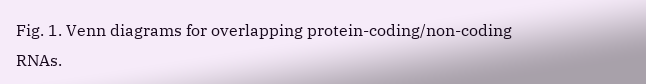Fig. 1. Venn diagrams for overlapping protein-coding/non-coding RNAs.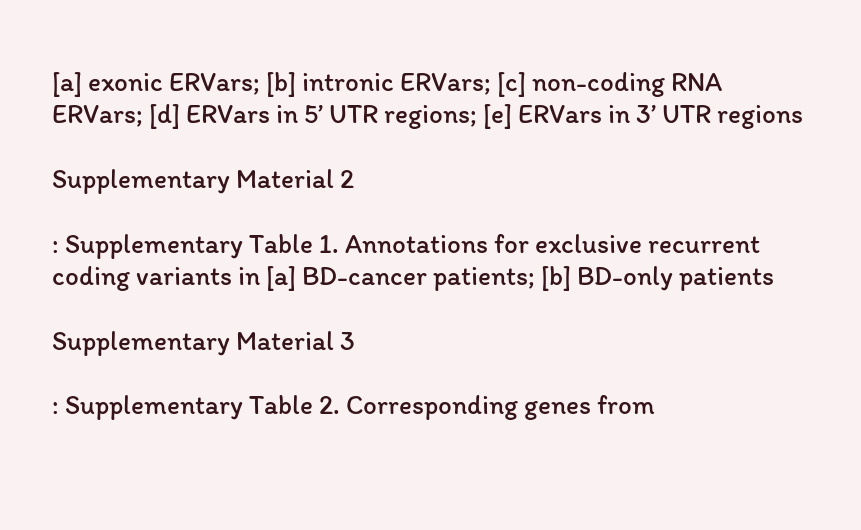[a] exonic ERVars; [b] intronic ERVars; [c] non-coding RNA ERVars; [d] ERVars in 5’ UTR regions; [e] ERVars in 3’ UTR regions

Supplementary Material 2

: Supplementary Table 1. Annotations for exclusive recurrent coding variants in [a] BD-cancer patients; [b] BD-only patients

Supplementary Material 3

: Supplementary Table 2. Corresponding genes from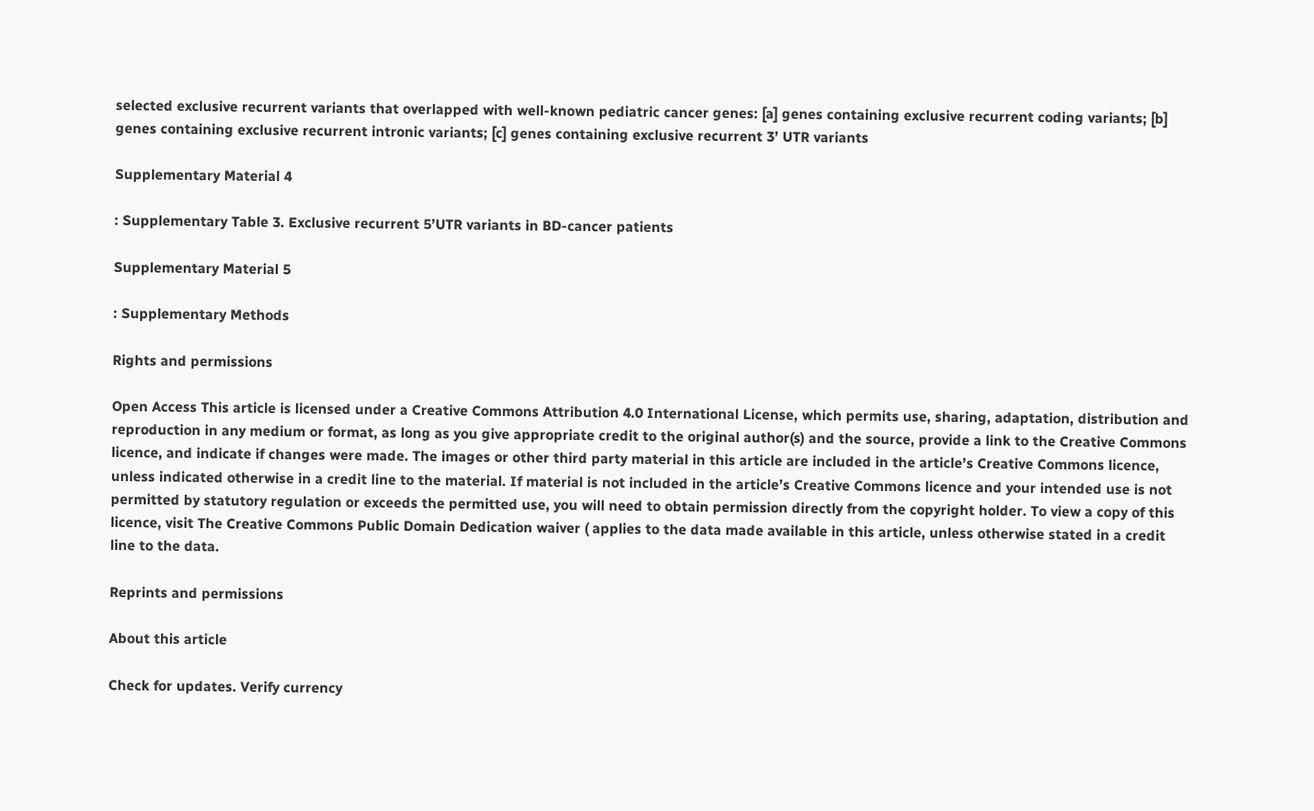selected exclusive recurrent variants that overlapped with well-known pediatric cancer genes: [a] genes containing exclusive recurrent coding variants; [b] genes containing exclusive recurrent intronic variants; [c] genes containing exclusive recurrent 3’ UTR variants

Supplementary Material 4

: Supplementary Table 3. Exclusive recurrent 5’UTR variants in BD-cancer patients

Supplementary Material 5

: Supplementary Methods

Rights and permissions

Open Access This article is licensed under a Creative Commons Attribution 4.0 International License, which permits use, sharing, adaptation, distribution and reproduction in any medium or format, as long as you give appropriate credit to the original author(s) and the source, provide a link to the Creative Commons licence, and indicate if changes were made. The images or other third party material in this article are included in the article’s Creative Commons licence, unless indicated otherwise in a credit line to the material. If material is not included in the article’s Creative Commons licence and your intended use is not permitted by statutory regulation or exceeds the permitted use, you will need to obtain permission directly from the copyright holder. To view a copy of this licence, visit The Creative Commons Public Domain Dedication waiver ( applies to the data made available in this article, unless otherwise stated in a credit line to the data.

Reprints and permissions

About this article

Check for updates. Verify currency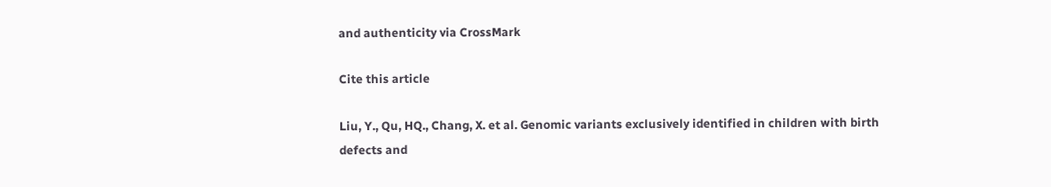and authenticity via CrossMark

Cite this article

Liu, Y., Qu, HQ., Chang, X. et al. Genomic variants exclusively identified in children with birth defects and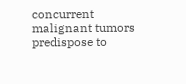concurrent malignant tumors predispose to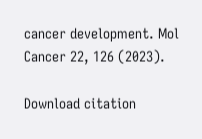cancer development. Mol Cancer 22, 126 (2023).

Download citation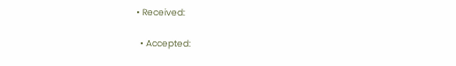• Received:

  • Accepted: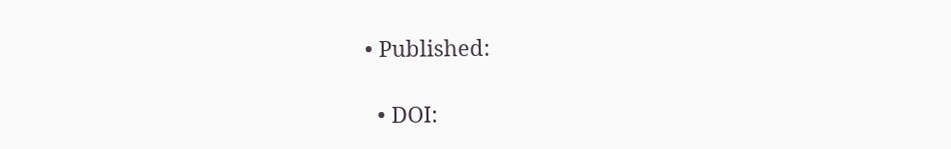• Published:

  • DOI: